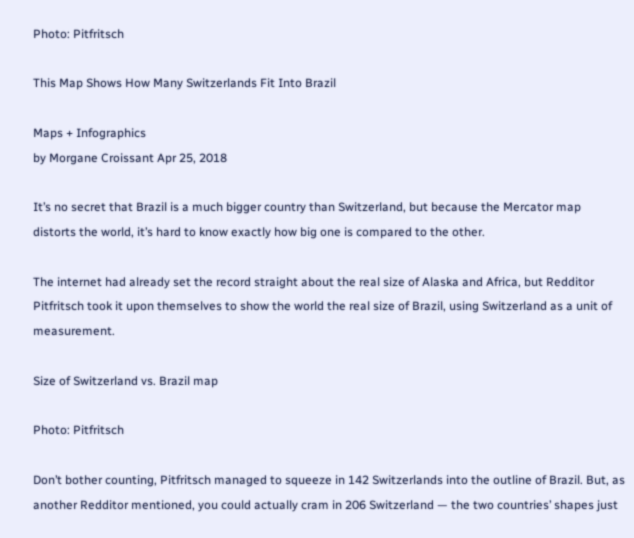Photo: Pitfritsch

This Map Shows How Many Switzerlands Fit Into Brazil

Maps + Infographics
by Morgane Croissant Apr 25, 2018

It’s no secret that Brazil is a much bigger country than Switzerland, but because the Mercator map distorts the world, it’s hard to know exactly how big one is compared to the other.

The internet had already set the record straight about the real size of Alaska and Africa, but Redditor Pitfritsch took it upon themselves to show the world the real size of Brazil, using Switzerland as a unit of measurement.

Size of Switzerland vs. Brazil map

Photo: Pitfritsch

Don’t bother counting, Pitfritsch managed to squeeze in 142 Switzerlands into the outline of Brazil. But, as another Redditor mentioned, you could actually cram in 206 Switzerland — the two countries’ shapes just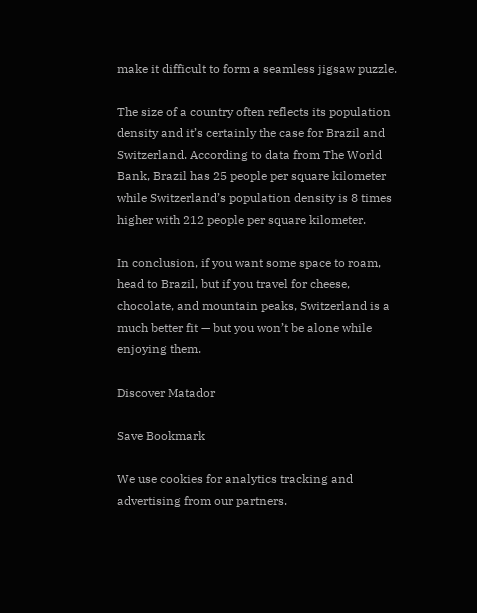make it difficult to form a seamless jigsaw puzzle.

The size of a country often reflects its population density and it’s certainly the case for Brazil and Switzerland. According to data from The World Bank, Brazil has 25 people per square kilometer while Switzerland’s population density is 8 times higher with 212 people per square kilometer.

In conclusion, if you want some space to roam, head to Brazil, but if you travel for cheese, chocolate, and mountain peaks, Switzerland is a much better fit — but you won’t be alone while enjoying them.

Discover Matador

Save Bookmark

We use cookies for analytics tracking and advertising from our partners.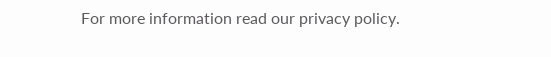For more information read our privacy policy.